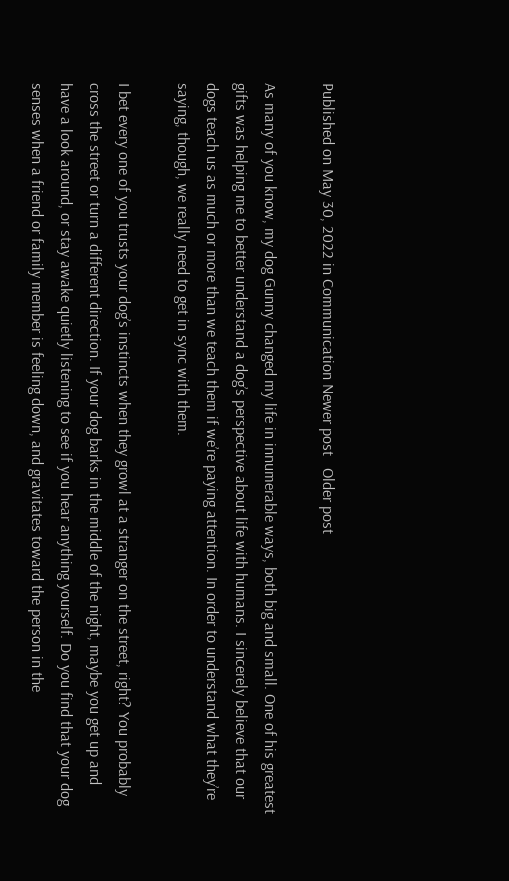Published on May 30, 2022 in Communication Newer post   Older post

As many of you know, my dog Gunny changed my life in innumerable ways, both big and small. One of his greatest gifts was helping me to better understand a dog’s perspective about life with humans. I sincerely believe that our dogs teach us as much or more than we teach them if we’re paying attention. In order to understand what they’re saying, though, we really need to get in sync with them.

I bet every one of you trusts your dog’s instincts when they growl at a stranger on the street, right? You probably cross the street or turn a different direction. If your dog barks in the middle of the night, maybe you get up and have a look around, or stay awake quietly listening to see if you hear anything yourself. Do you find that your dog senses when a friend or family member is feeling down, and gravitates toward the person in the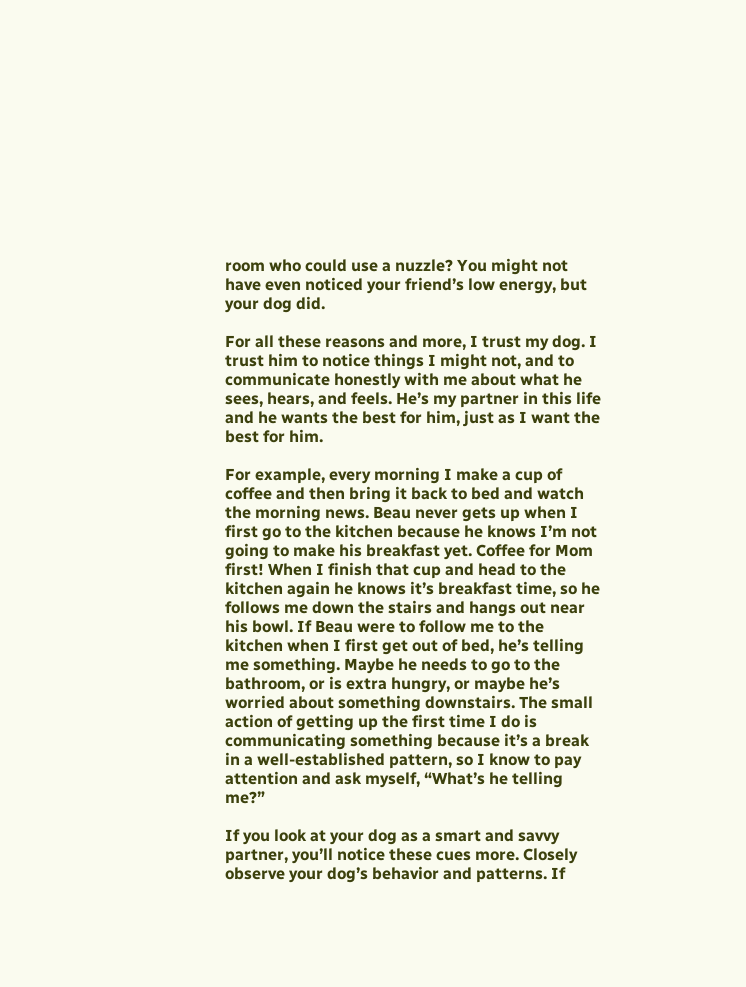room who could use a nuzzle? You might not have even noticed your friend’s low energy, but your dog did.

For all these reasons and more, I trust my dog. I trust him to notice things I might not, and to communicate honestly with me about what he sees, hears, and feels. He’s my partner in this life and he wants the best for him, just as I want the best for him.

For example, every morning I make a cup of coffee and then bring it back to bed and watch the morning news. Beau never gets up when I first go to the kitchen because he knows I’m not going to make his breakfast yet. Coffee for Mom first! When I finish that cup and head to the kitchen again he knows it’s breakfast time, so he follows me down the stairs and hangs out near his bowl. If Beau were to follow me to the kitchen when I first get out of bed, he’s telling me something. Maybe he needs to go to the bathroom, or is extra hungry, or maybe he’s worried about something downstairs. The small action of getting up the first time I do is communicating something because it’s a break in a well-established pattern, so I know to pay attention and ask myself, “What’s he telling me?”

If you look at your dog as a smart and savvy partner, you’ll notice these cues more. Closely observe your dog’s behavior and patterns. If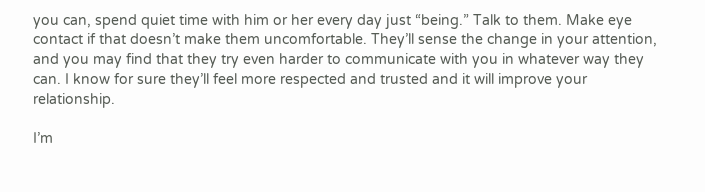you can, spend quiet time with him or her every day just “being.” Talk to them. Make eye contact if that doesn’t make them uncomfortable. They’ll sense the change in your attention, and you may find that they try even harder to communicate with you in whatever way they can. I know for sure they’ll feel more respected and trusted and it will improve your relationship.

I’m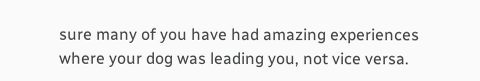sure many of you have had amazing experiences where your dog was leading you, not vice versa.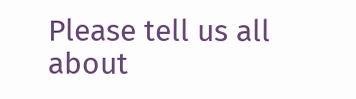Please tell us all about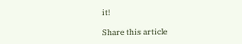it!

Share this article